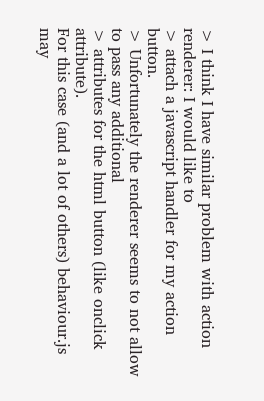> I think I have similar problem with action renderer: I would like to
> attach a javascript handler for my action button.
> Unfortunately the renderer seems to not allow to pass any additional
> attributes for the html button (like onclick attribute).
For this case (and a lot of others) behaviour.js may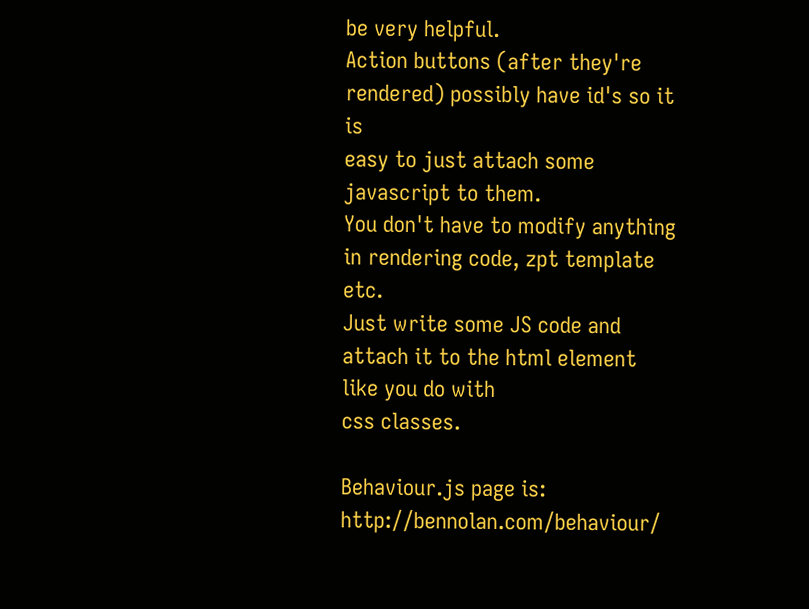be very helpful.
Action buttons (after they're rendered) possibly have id's so it is
easy to just attach some javascript to them.
You don't have to modify anything in rendering code, zpt template etc.
Just write some JS code and attach it to the html element like you do with
css classes.

Behaviour.js page is: http://bennolan.com/behaviour/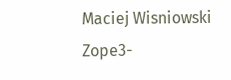Maciej Wisniowski
Zope3-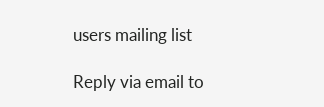users mailing list

Reply via email to